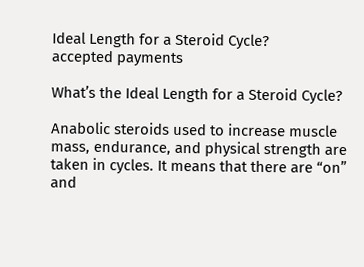Ideal Length for a Steroid Cycle?
accepted payments

What’s the Ideal Length for a Steroid Cycle?

Anabolic steroids used to increase muscle mass, endurance, and physical strength are taken in cycles. It means that there are “on” and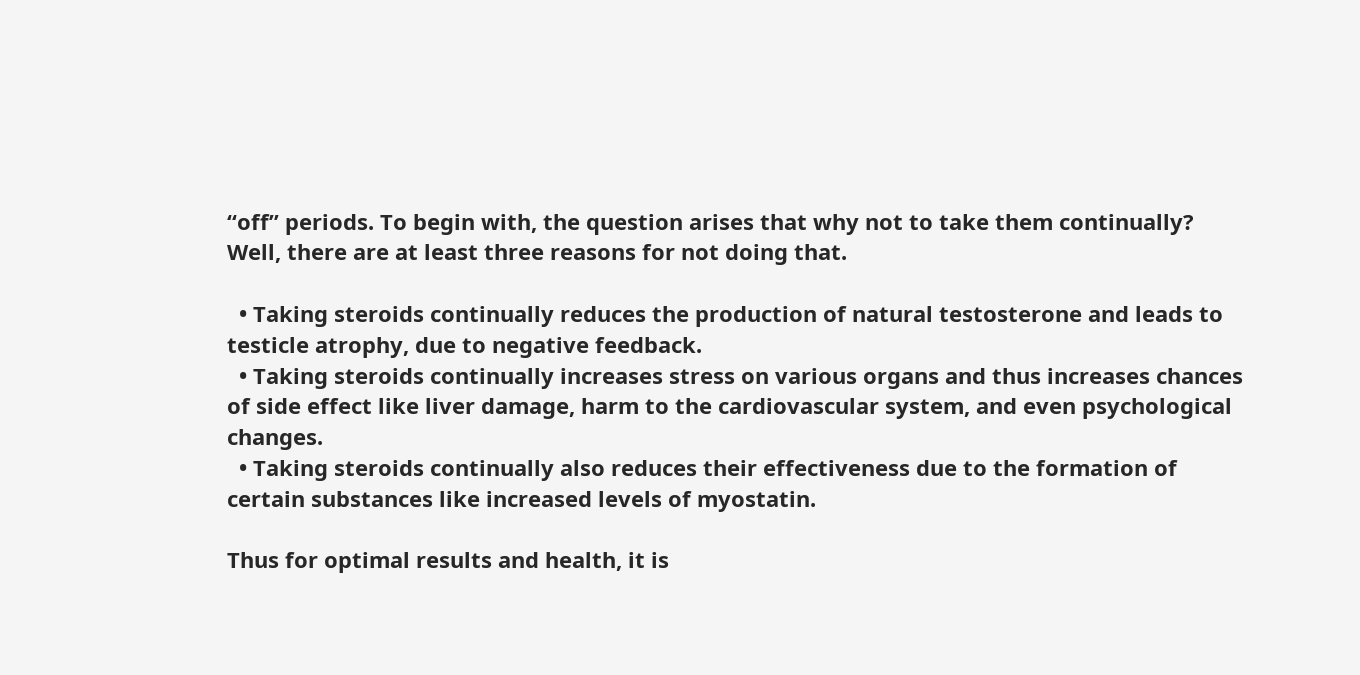“off” periods. To begin with, the question arises that why not to take them continually? Well, there are at least three reasons for not doing that.

  • Taking steroids continually reduces the production of natural testosterone and leads to testicle atrophy, due to negative feedback.
  • Taking steroids continually increases stress on various organs and thus increases chances of side effect like liver damage, harm to the cardiovascular system, and even psychological changes.
  • Taking steroids continually also reduces their effectiveness due to the formation of certain substances like increased levels of myostatin.

Thus for optimal results and health, it is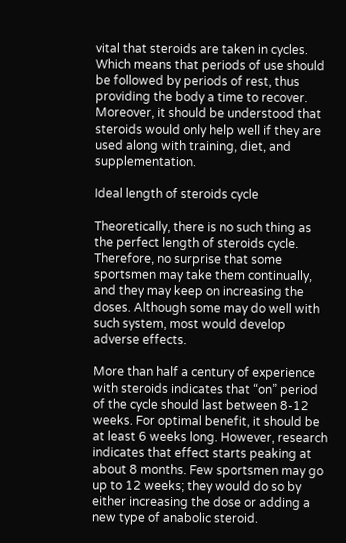vital that steroids are taken in cycles. Which means that periods of use should be followed by periods of rest, thus providing the body a time to recover. Moreover, it should be understood that steroids would only help well if they are used along with training, diet, and supplementation.

Ideal length of steroids cycle

Theoretically, there is no such thing as the perfect length of steroids cycle. Therefore, no surprise that some sportsmen may take them continually, and they may keep on increasing the doses. Although some may do well with such system, most would develop adverse effects.

More than half a century of experience with steroids indicates that “on” period of the cycle should last between 8-12 weeks. For optimal benefit, it should be at least 6 weeks long. However, research indicates that effect starts peaking at about 8 months. Few sportsmen may go up to 12 weeks; they would do so by either increasing the dose or adding a new type of anabolic steroid.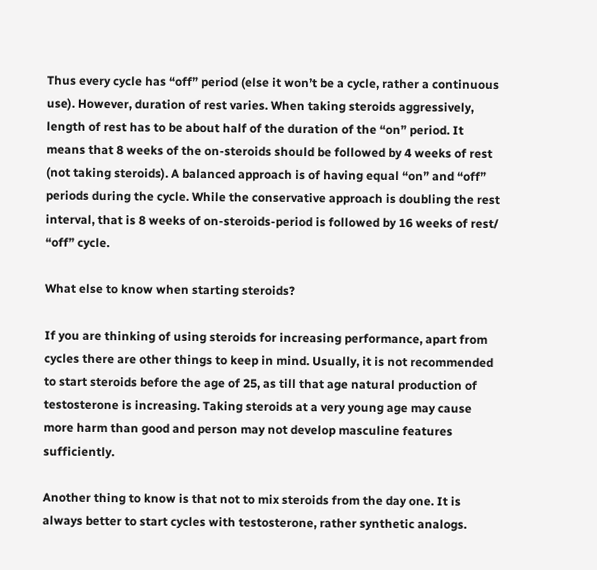Thus every cycle has “off” period (else it won’t be a cycle, rather a continuous use). However, duration of rest varies. When taking steroids aggressively, length of rest has to be about half of the duration of the “on” period. It means that 8 weeks of the on-steroids should be followed by 4 weeks of rest (not taking steroids). A balanced approach is of having equal “on” and “off” periods during the cycle. While the conservative approach is doubling the rest interval, that is 8 weeks of on-steroids-period is followed by 16 weeks of rest/ “off” cycle.

What else to know when starting steroids?

If you are thinking of using steroids for increasing performance, apart from cycles there are other things to keep in mind. Usually, it is not recommended to start steroids before the age of 25, as till that age natural production of testosterone is increasing. Taking steroids at a very young age may cause more harm than good and person may not develop masculine features sufficiently.

Another thing to know is that not to mix steroids from the day one. It is always better to start cycles with testosterone, rather synthetic analogs.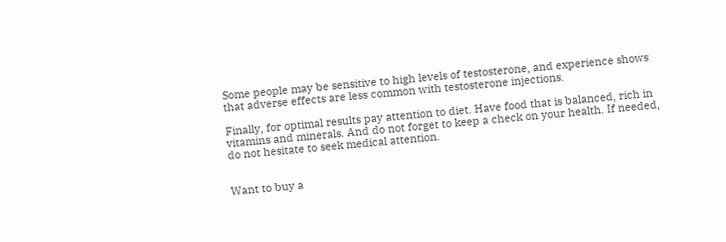Some people may be sensitive to high levels of testosterone, and experience shows that adverse effects are less common with testosterone injections.

Finally, for optimal results pay attention to diet. Have food that is balanced, rich in vitamins and minerals. And do not forget to keep a check on your health. If needed, do not hesitate to seek medical attention.


Want to buy a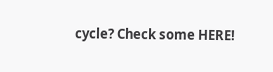cycle? Check some HERE!